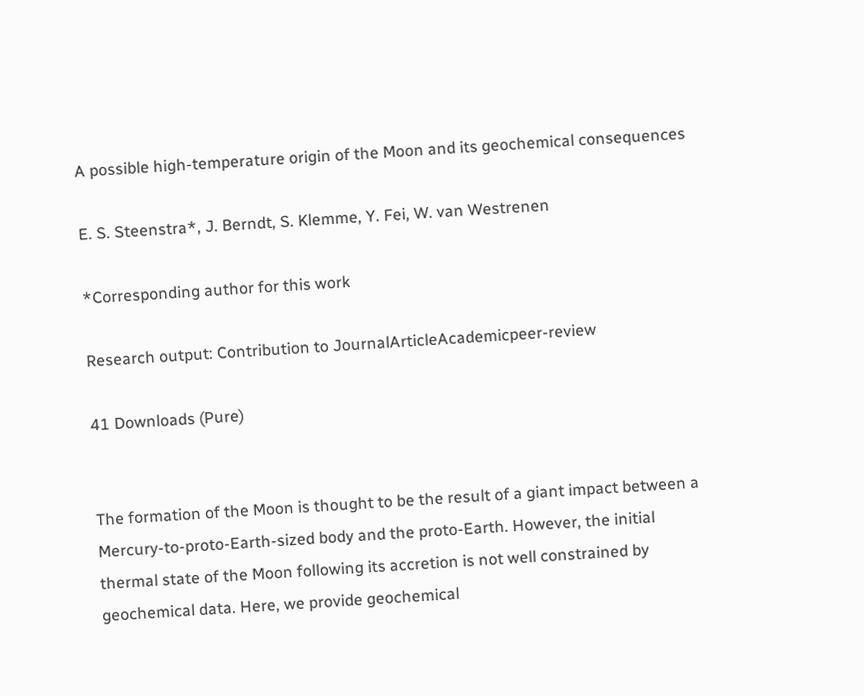A possible high-temperature origin of the Moon and its geochemical consequences

E. S. Steenstra*, J. Berndt, S. Klemme, Y. Fei, W. van Westrenen

*Corresponding author for this work

Research output: Contribution to JournalArticleAcademicpeer-review

41 Downloads (Pure)


The formation of the Moon is thought to be the result of a giant impact between a Mercury-to-proto-Earth-sized body and the proto-Earth. However, the initial thermal state of the Moon following its accretion is not well constrained by geochemical data. Here, we provide geochemical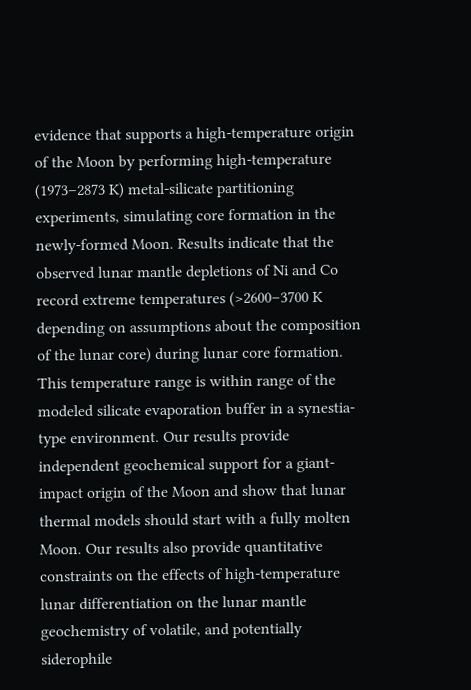evidence that supports a high-temperature origin of the Moon by performing high-temperature (1973–2873 K) metal-silicate partitioning experiments, simulating core formation in the newly-formed Moon. Results indicate that the observed lunar mantle depletions of Ni and Co record extreme temperatures (>2600–3700 K depending on assumptions about the composition of the lunar core) during lunar core formation. This temperature range is within range of the modeled silicate evaporation buffer in a synestia-type environment. Our results provide independent geochemical support for a giant-impact origin of the Moon and show that lunar thermal models should start with a fully molten Moon. Our results also provide quantitative constraints on the effects of high-temperature lunar differentiation on the lunar mantle geochemistry of volatile, and potentially siderophile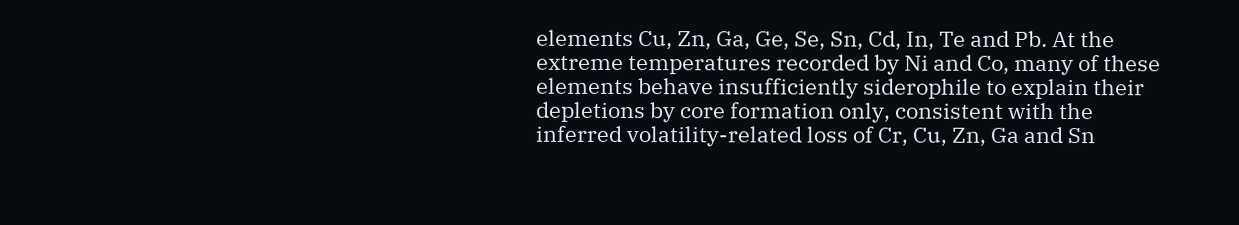elements Cu, Zn, Ga, Ge, Se, Sn, Cd, In, Te and Pb. At the extreme temperatures recorded by Ni and Co, many of these elements behave insufficiently siderophile to explain their depletions by core formation only, consistent with the inferred volatility-related loss of Cr, Cu, Zn, Ga and Sn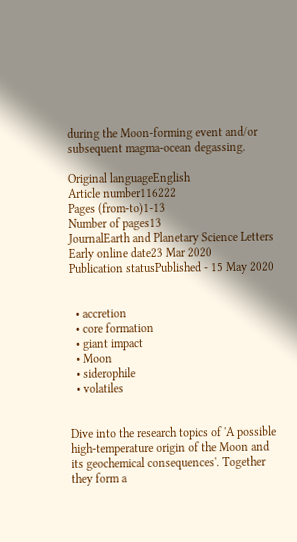during the Moon-forming event and/or subsequent magma-ocean degassing.

Original languageEnglish
Article number116222
Pages (from-to)1-13
Number of pages13
JournalEarth and Planetary Science Letters
Early online date23 Mar 2020
Publication statusPublished - 15 May 2020


  • accretion
  • core formation
  • giant impact
  • Moon
  • siderophile
  • volatiles


Dive into the research topics of 'A possible high-temperature origin of the Moon and its geochemical consequences'. Together they form a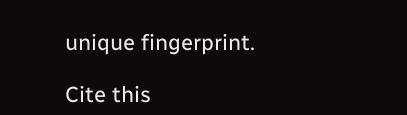unique fingerprint.

Cite this